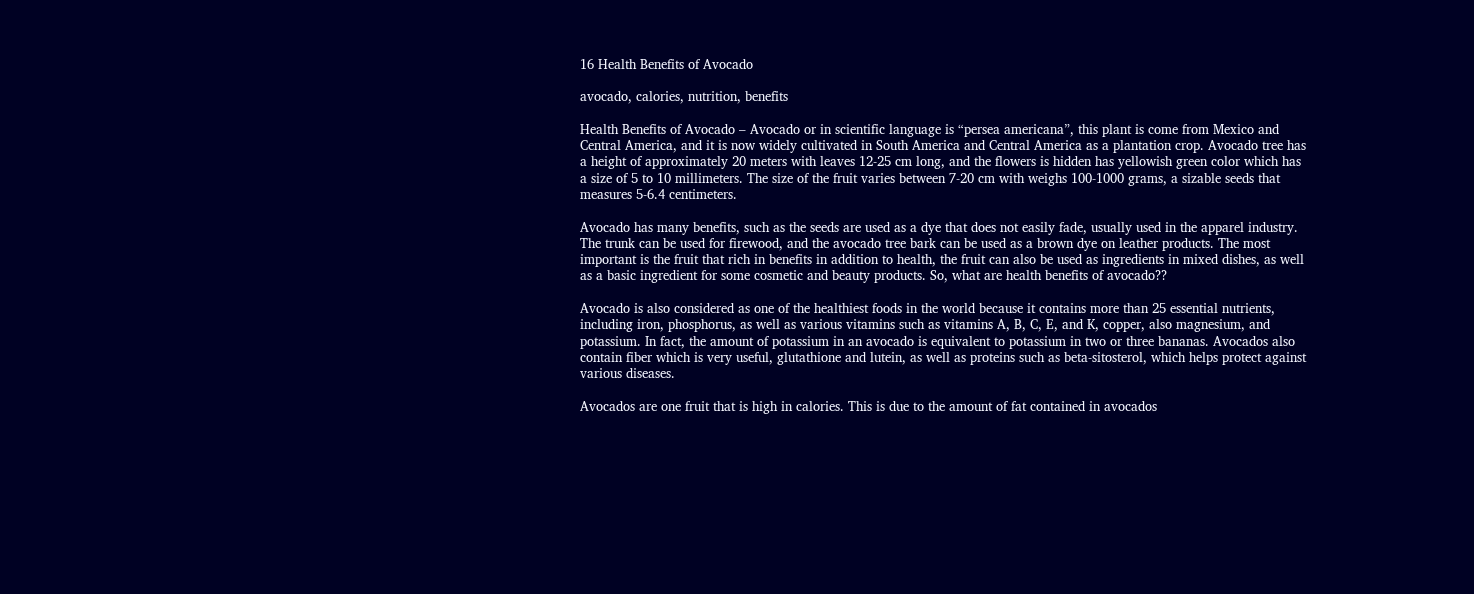16 Health Benefits of Avocado

avocado, calories, nutrition, benefits

Health Benefits of Avocado – Avocado or in scientific language is “persea americana”, this plant is come from Mexico and Central America, and it is now widely cultivated in South America and Central America as a plantation crop. Avocado tree has a height of approximately 20 meters with leaves 12-25 cm long, and the flowers is hidden has yellowish green color which has a size of 5 to 10 millimeters. The size of the fruit varies between 7-20 cm with weighs 100-1000 grams, a sizable seeds that measures 5-6.4 centimeters.

Avocado has many benefits, such as the seeds are used as a dye that does not easily fade, usually used in the apparel industry. The trunk can be used for firewood, and the avocado tree bark can be used as a brown dye on leather products. The most important is the fruit that rich in benefits in addition to health, the fruit can also be used as ingredients in mixed dishes, as well as a basic ingredient for some cosmetic and beauty products. So, what are health benefits of avocado??

Avocado is also considered as one of the healthiest foods in the world because it contains more than 25 essential nutrients, including iron, phosphorus, as well as various vitamins such as vitamins A, B, C, E, and K, copper, also magnesium, and potassium. In fact, the amount of potassium in an avocado is equivalent to potassium in two or three bananas. Avocados also contain fiber which is very useful, glutathione and lutein, as well as proteins such as beta-sitosterol, which helps protect against various diseases.

Avocados are one fruit that is high in calories. This is due to the amount of fat contained in avocados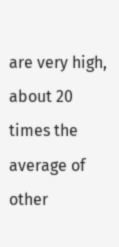are very high, about 20 times the average of other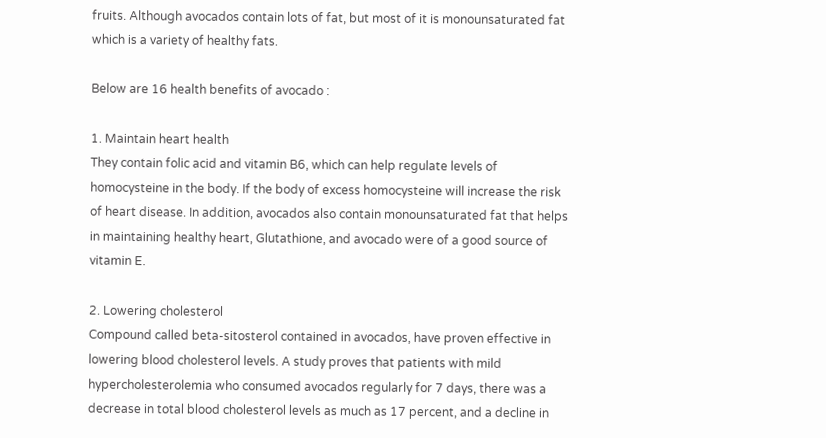fruits. Although avocados contain lots of fat, but most of it is monounsaturated fat which is a variety of healthy fats.

Below are 16 health benefits of avocado :

1. Maintain heart health
They contain folic acid and vitamin B6, which can help regulate levels of homocysteine in the body. If the body of excess homocysteine will increase the risk of heart disease. In addition, avocados also contain monounsaturated fat that helps in maintaining healthy heart, Glutathione, and avocado were of a good source of vitamin E.

2. Lowering cholesterol
Compound called beta-sitosterol contained in avocados, have proven effective in lowering blood cholesterol levels. A study proves that patients with mild hypercholesterolemia who consumed avocados regularly for 7 days, there was a decrease in total blood cholesterol levels as much as 17 percent, and a decline in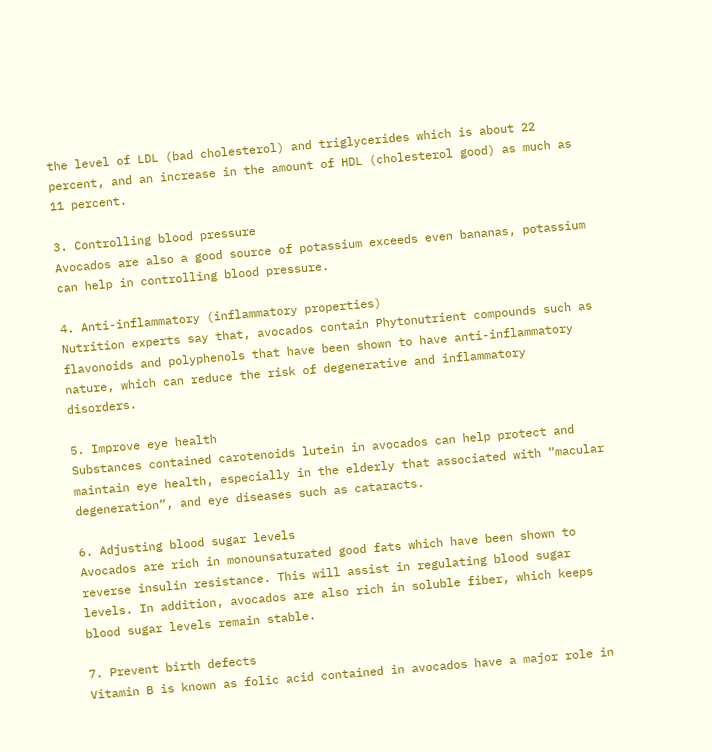the level of LDL (bad cholesterol) and triglycerides which is about 22 percent, and an increase in the amount of HDL (cholesterol good) as much as 11 percent.

3. Controlling blood pressure
Avocados are also a good source of potassium exceeds even bananas, potassium can help in controlling blood pressure.

4. Anti-inflammatory (inflammatory properties)
Nutrition experts say that, avocados contain Phytonutrient compounds such as flavonoids and polyphenols that have been shown to have anti-inflammatory nature, which can reduce the risk of degenerative and inflammatory disorders.

5. Improve eye health
Substances contained carotenoids lutein in avocados can help protect and maintain eye health, especially in the elderly that associated with “macular degeneration”, and eye diseases such as cataracts.

6. Adjusting blood sugar levels
Avocados are rich in monounsaturated good fats which have been shown to reverse insulin resistance. This will assist in regulating blood sugar levels. In addition, avocados are also rich in soluble fiber, which keeps blood sugar levels remain stable.

7. Prevent birth defects
Vitamin B is known as folic acid contained in avocados have a major role in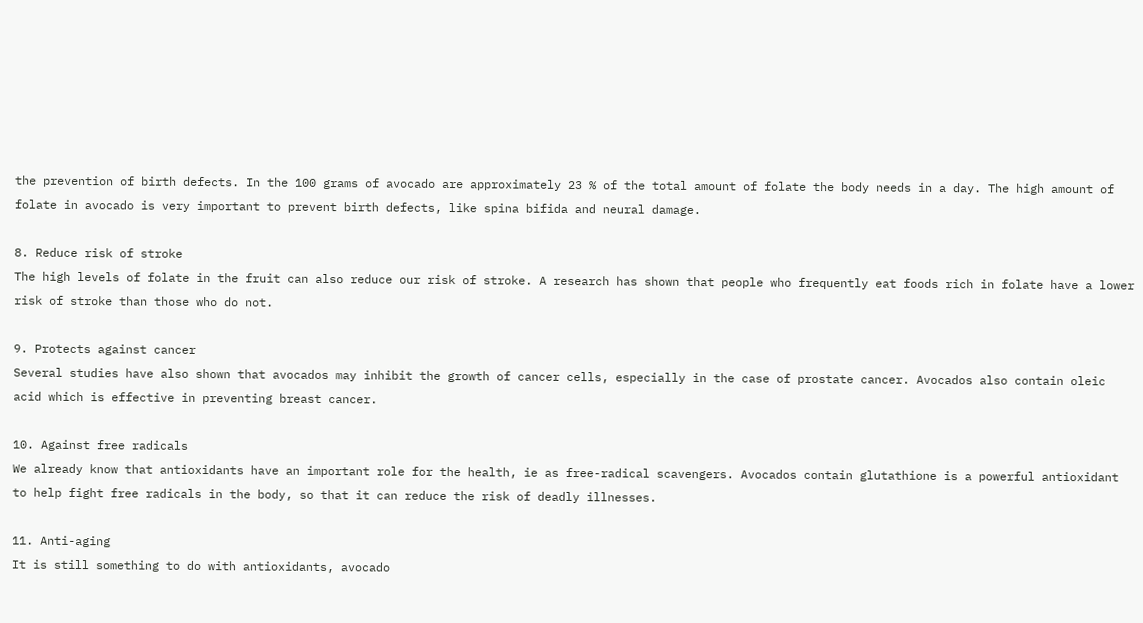the prevention of birth defects. In the 100 grams of avocado are approximately 23 % of the total amount of folate the body needs in a day. The high amount of folate in avocado is very important to prevent birth defects, like spina bifida and neural damage.

8. Reduce risk of stroke
The high levels of folate in the fruit can also reduce our risk of stroke. A research has shown that people who frequently eat foods rich in folate have a lower risk of stroke than those who do not.

9. Protects against cancer
Several studies have also shown that avocados may inhibit the growth of cancer cells, especially in the case of prostate cancer. Avocados also contain oleic acid which is effective in preventing breast cancer.

10. Against free radicals
We already know that antioxidants have an important role for the health, ie as free-radical scavengers. Avocados contain glutathione is a powerful antioxidant to help fight free radicals in the body, so that it can reduce the risk of deadly illnesses.

11. Anti-aging
It is still something to do with antioxidants, avocado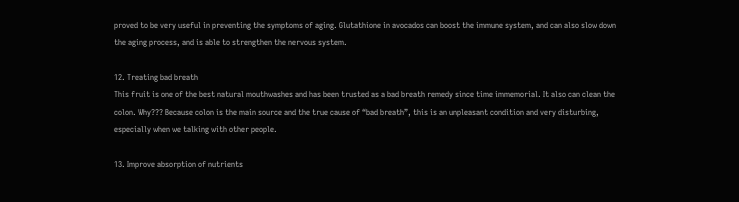proved to be very useful in preventing the symptoms of aging. Glutathione in avocados can boost the immune system, and can also slow down the aging process, and is able to strengthen the nervous system.

12. Treating bad breath
This fruit is one of the best natural mouthwashes and has been trusted as a bad breath remedy since time immemorial. It also can clean the colon. Why??? Because colon is the main source and the true cause of “bad breath”, this is an unpleasant condition and very disturbing, especially when we talking with other people.

13. Improve absorption of nutrients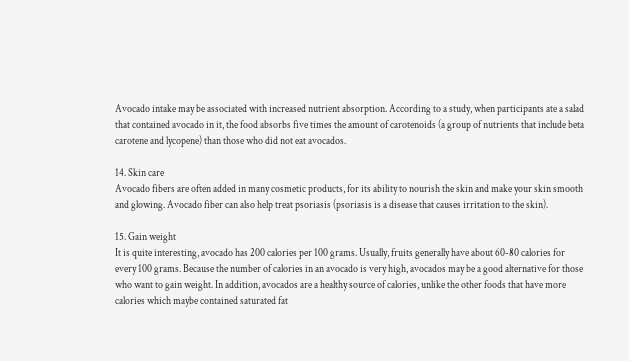Avocado intake may be associated with increased nutrient absorption. According to a study, when participants ate a salad that contained avocado in it, the food absorbs five times the amount of carotenoids (a group of nutrients that include beta carotene and lycopene) than those who did not eat avocados.

14. Skin care
Avocado fibers are often added in many cosmetic products, for its ability to nourish the skin and make your skin smooth and glowing. Avocado fiber can also help treat psoriasis (psoriasis is a disease that causes irritation to the skin).

15. Gain weight
It is quite interesting, avocado has 200 calories per 100 grams. Usually, fruits generally have about 60-80 calories for every 100 grams. Because the number of calories in an avocado is very high, avocados may be a good alternative for those who want to gain weight. In addition, avocados are a healthy source of calories, unlike the other foods that have more calories which maybe contained saturated fat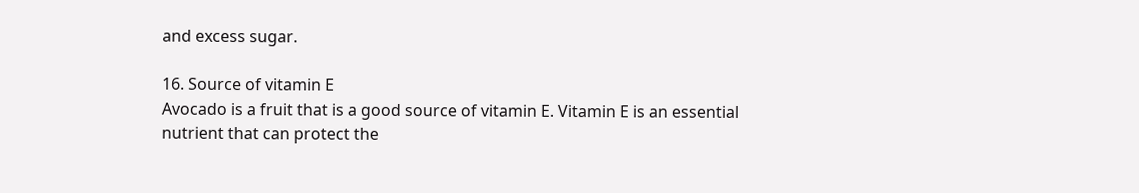and excess sugar.

16. Source of vitamin E
Avocado is a fruit that is a good source of vitamin E. Vitamin E is an essential nutrient that can protect the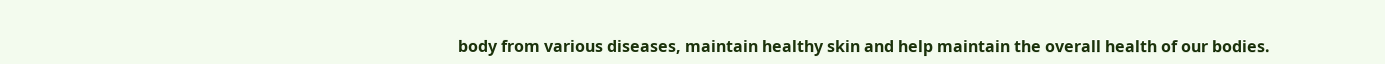body from various diseases, maintain healthy skin and help maintain the overall health of our bodies.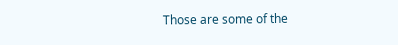Those are some of the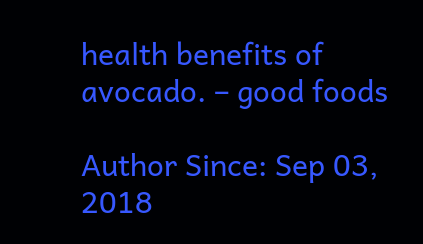health benefits of avocado. – good foods

Author Since: Sep 03, 2018